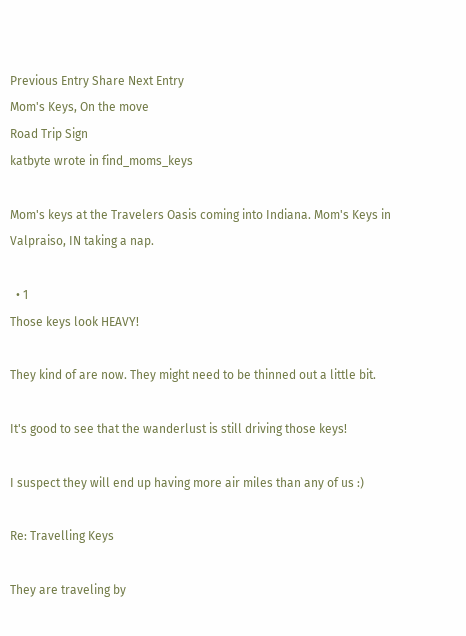Previous Entry Share Next Entry
Mom's Keys, On the move
Road Trip Sign
katbyte wrote in find_moms_keys

Mom's keys at the Travelers Oasis coming into Indiana. Mom's Keys in Valpraiso, IN taking a nap.

  • 1
Those keys look HEAVY!

They kind of are now. They might need to be thinned out a little bit.

It's good to see that the wanderlust is still driving those keys!

I suspect they will end up having more air miles than any of us :)

Re: Travelling Keys

They are traveling by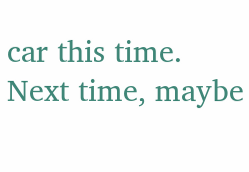car this time. Next time, maybe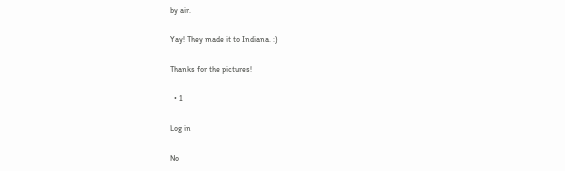by air.

Yay! They made it to Indiana. :)

Thanks for the pictures!

  • 1

Log in

No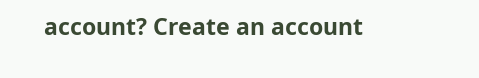account? Create an account